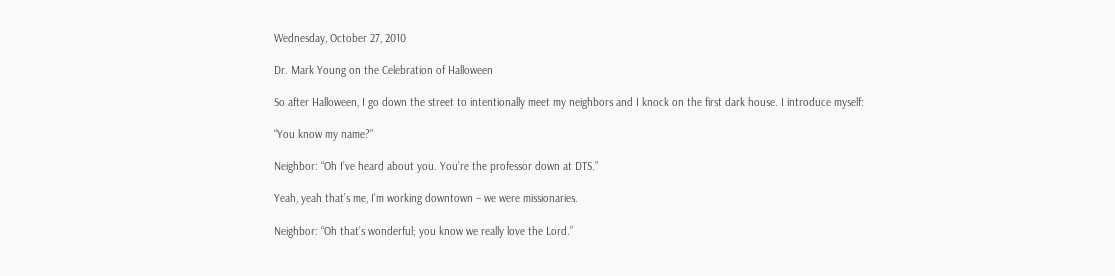Wednesday, October 27, 2010

Dr. Mark Young on the Celebration of Halloween

So after Halloween, I go down the street to intentionally meet my neighbors and I knock on the first dark house. I introduce myself:

“You know my name?”

Neighbor: “Oh I’ve heard about you. You’re the professor down at DTS.”

Yeah, yeah that’s me, I’m working downtown – we were missionaries.

Neighbor: “Oh that’s wonderful; you know we really love the Lord.”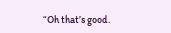“Oh that’s good.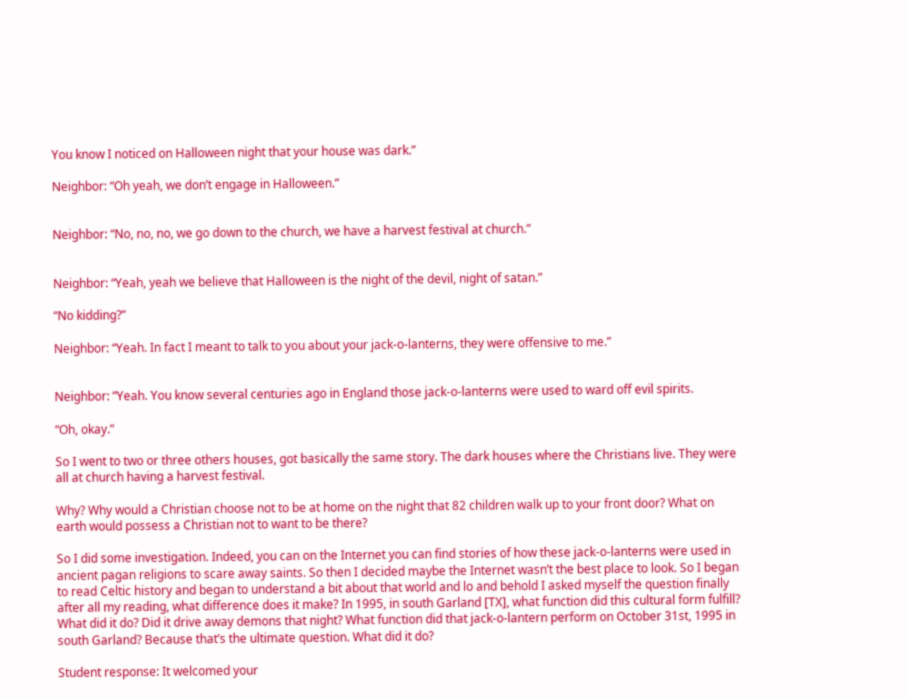You know I noticed on Halloween night that your house was dark.”

Neighbor: “Oh yeah, we don’t engage in Halloween.”


Neighbor: “No, no, no, we go down to the church, we have a harvest festival at church.”


Neighbor: “Yeah, yeah we believe that Halloween is the night of the devil, night of satan.”

“No kidding?”

Neighbor: “Yeah. In fact I meant to talk to you about your jack-o-lanterns, they were offensive to me.”


Neighbor: ”Yeah. You know several centuries ago in England those jack-o-lanterns were used to ward off evil spirits.

“Oh, okay.”

So I went to two or three others houses, got basically the same story. The dark houses where the Christians live. They were all at church having a harvest festival.

Why? Why would a Christian choose not to be at home on the night that 82 children walk up to your front door? What on earth would possess a Christian not to want to be there?

So I did some investigation. Indeed, you can on the Internet you can find stories of how these jack-o-lanterns were used in ancient pagan religions to scare away saints. So then I decided maybe the Internet wasn’t the best place to look. So I began to read Celtic history and began to understand a bit about that world and lo and behold I asked myself the question finally after all my reading, what difference does it make? In 1995, in south Garland [TX], what function did this cultural form fulfill? What did it do? Did it drive away demons that night? What function did that jack-o-lantern perform on October 31st, 1995 in south Garland? Because that’s the ultimate question. What did it do?

Student response: It welcomed your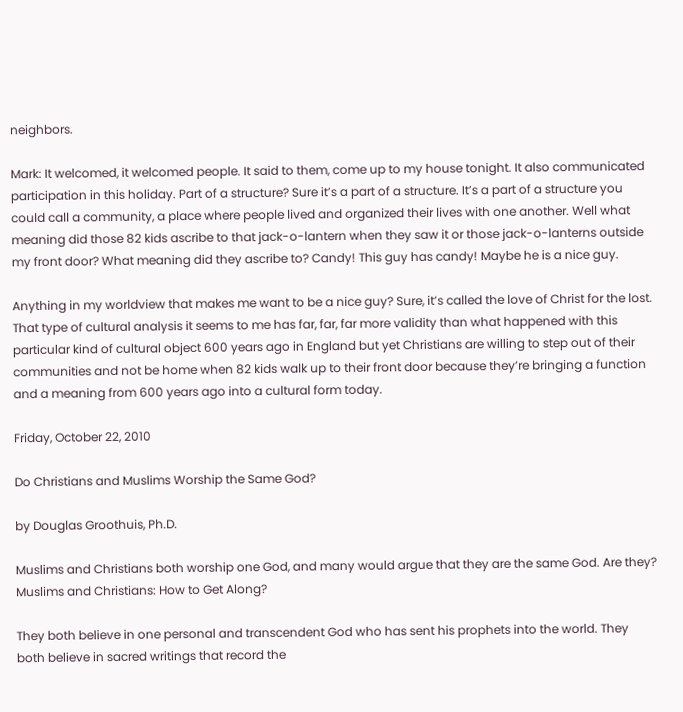neighbors.

Mark: It welcomed, it welcomed people. It said to them, come up to my house tonight. It also communicated participation in this holiday. Part of a structure? Sure it’s a part of a structure. It’s a part of a structure you could call a community, a place where people lived and organized their lives with one another. Well what meaning did those 82 kids ascribe to that jack-o-lantern when they saw it or those jack-o-lanterns outside my front door? What meaning did they ascribe to? Candy! This guy has candy! Maybe he is a nice guy.

Anything in my worldview that makes me want to be a nice guy? Sure, it’s called the love of Christ for the lost. That type of cultural analysis it seems to me has far, far, far more validity than what happened with this particular kind of cultural object 600 years ago in England but yet Christians are willing to step out of their communities and not be home when 82 kids walk up to their front door because they’re bringing a function and a meaning from 600 years ago into a cultural form today.

Friday, October 22, 2010

Do Christians and Muslims Worship the Same God?

by Douglas Groothuis, Ph.D.

Muslims and Christians both worship one God, and many would argue that they are the same God. Are they?
Muslims and Christians: How to Get Along?

They both believe in one personal and transcendent God who has sent his prophets into the world. They both believe in sacred writings that record the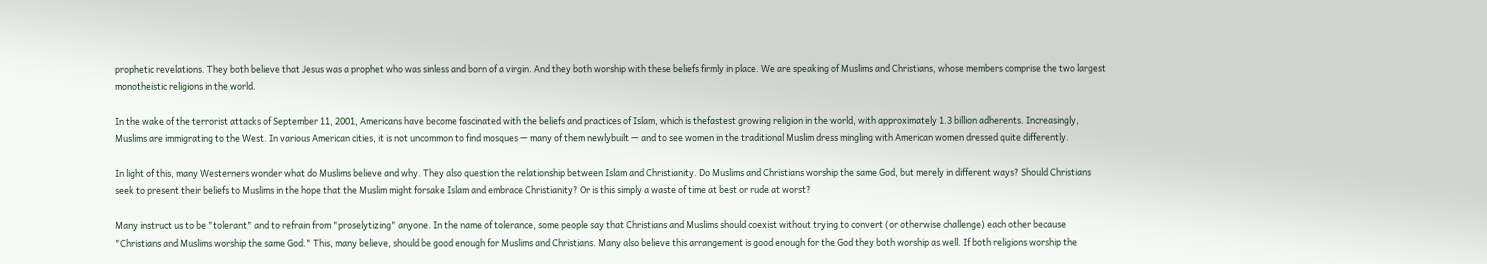prophetic revelations. They both believe that Jesus was a prophet who was sinless and born of a virgin. And they both worship with these beliefs firmly in place. We are speaking of Muslims and Christians, whose members comprise the two largest monotheistic religions in the world.

In the wake of the terrorist attacks of September 11, 2001, Americans have become fascinated with the beliefs and practices of Islam, which is thefastest growing religion in the world, with approximately 1.3 billion adherents. Increasingly, Muslims are immigrating to the West. In various American cities, it is not uncommon to find mosques — many of them newlybuilt — and to see women in the traditional Muslim dress mingling with American women dressed quite differently.

In light of this, many Westerners wonder what do Muslims believe and why. They also question the relationship between Islam and Christianity. Do Muslims and Christians worship the same God, but merely in different ways? Should Christians seek to present their beliefs to Muslims in the hope that the Muslim might forsake Islam and embrace Christianity? Or is this simply a waste of time at best or rude at worst?

Many instruct us to be "tolerant" and to refrain from "proselytizing" anyone. In the name of tolerance, some people say that Christians and Muslims should coexist without trying to convert (or otherwise challenge) each other because "Christians and Muslims worship the same God." This, many believe, should be good enough for Muslims and Christians. Many also believe this arrangement is good enough for the God they both worship as well. If both religions worship the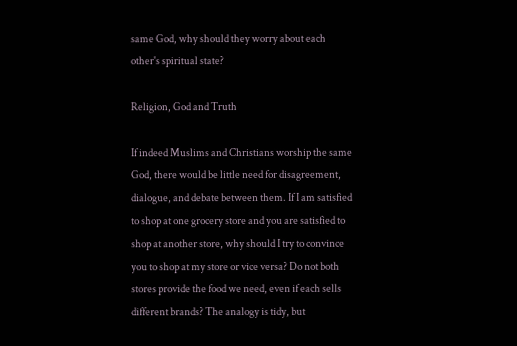same God, why should they worry about each other's spiritual state?

Religion, God and Truth

If indeed Muslims and Christians worship the same God, there would be little need for disagreement, dialogue, and debate between them. If I am satisfied to shop at one grocery store and you are satisfied to shop at another store, why should I try to convince you to shop at my store or vice versa? Do not both stores provide the food we need, even if each sells different brands? The analogy is tidy, but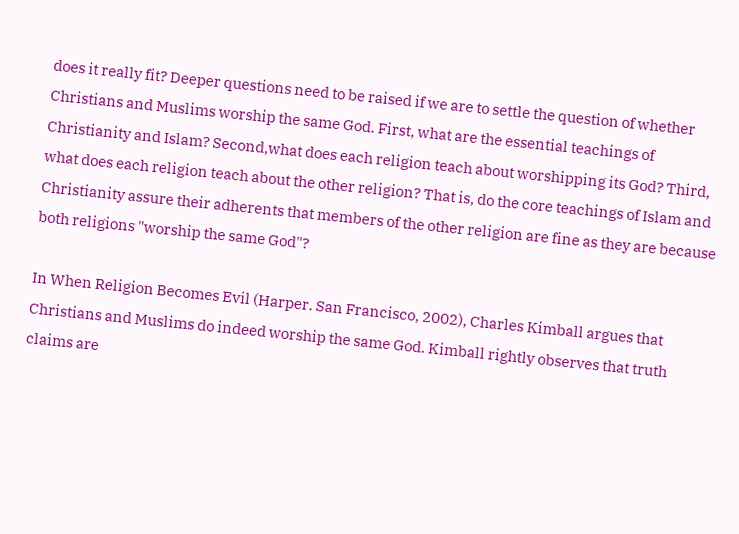does it really fit? Deeper questions need to be raised if we are to settle the question of whether Christians and Muslims worship the same God. First, what are the essential teachings of Christianity and Islam? Second,what does each religion teach about worshipping its God? Third, what does each religion teach about the other religion? That is, do the core teachings of Islam and Christianity assure their adherents that members of the other religion are fine as they are because both religions "worship the same God"?

In When Religion Becomes Evil (Harper. San Francisco, 2002), Charles Kimball argues that Christians and Muslims do indeed worship the same God. Kimball rightly observes that truth claims are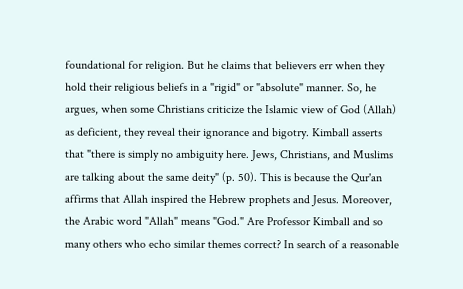foundational for religion. But he claims that believers err when they hold their religious beliefs in a "rigid" or "absolute" manner. So, he argues, when some Christians criticize the Islamic view of God (Allah) as deficient, they reveal their ignorance and bigotry. Kimball asserts that "there is simply no ambiguity here. Jews, Christians, and Muslims are talking about the same deity" (p. 50). This is because the Qur'an affirms that Allah inspired the Hebrew prophets and Jesus. Moreover, the Arabic word "Allah" means "God." Are Professor Kimball and so many others who echo similar themes correct? In search of a reasonable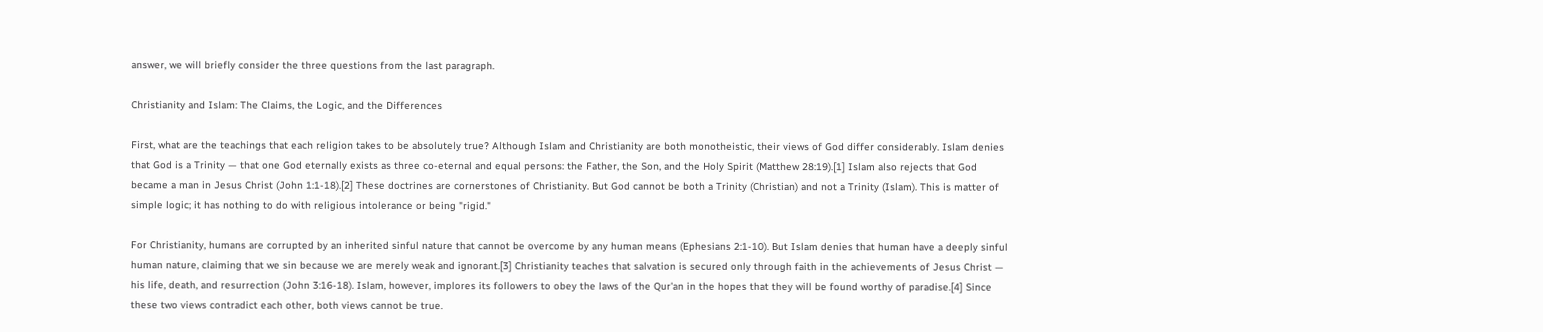answer, we will briefly consider the three questions from the last paragraph.

Christianity and Islam: The Claims, the Logic, and the Differences

First, what are the teachings that each religion takes to be absolutely true? Although Islam and Christianity are both monotheistic, their views of God differ considerably. Islam denies that God is a Trinity — that one God eternally exists as three co-eternal and equal persons: the Father, the Son, and the Holy Spirit (Matthew 28:19).[1] Islam also rejects that God became a man in Jesus Christ (John 1:1-18).[2] These doctrines are cornerstones of Christianity. But God cannot be both a Trinity (Christian) and not a Trinity (Islam). This is matter of simple logic; it has nothing to do with religious intolerance or being "rigid."

For Christianity, humans are corrupted by an inherited sinful nature that cannot be overcome by any human means (Ephesians 2:1-10). But Islam denies that human have a deeply sinful human nature, claiming that we sin because we are merely weak and ignorant.[3] Christianity teaches that salvation is secured only through faith in the achievements of Jesus Christ — his life, death, and resurrection (John 3:16-18). Islam, however, implores its followers to obey the laws of the Qur'an in the hopes that they will be found worthy of paradise.[4] Since these two views contradict each other, both views cannot be true.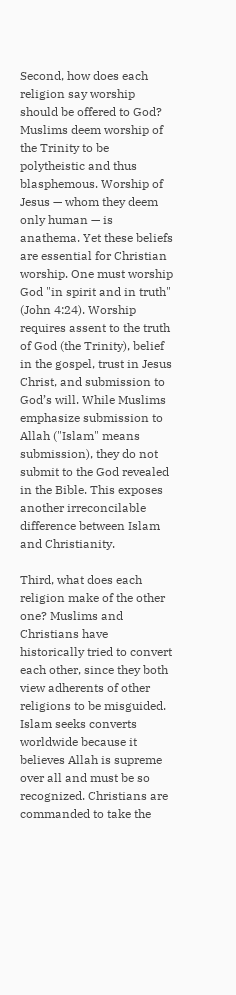Second, how does each religion say worship should be offered to God? Muslims deem worship of the Trinity to be polytheistic and thus blasphemous. Worship of Jesus — whom they deem only human — is anathema. Yet these beliefs are essential for Christian worship. One must worship God "in spirit and in truth" (John 4:24). Worship requires assent to the truth of God (the Trinity), belief in the gospel, trust in Jesus Christ, and submission to God’s will. While Muslims emphasize submission to Allah ("Islam" means submission), they do not submit to the God revealed in the Bible. This exposes another irreconcilable difference between Islam and Christianity.

Third, what does each religion make of the other one? Muslims and Christians have historically tried to convert each other, since they both view adherents of other religions to be misguided. Islam seeks converts worldwide because it believes Allah is supreme over all and must be so recognized. Christians are commanded to take the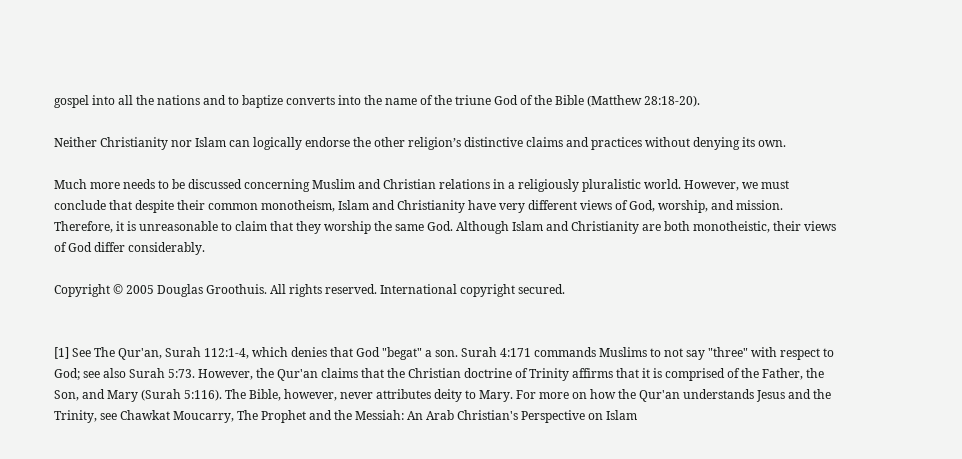gospel into all the nations and to baptize converts into the name of the triune God of the Bible (Matthew 28:18-20).

Neither Christianity nor Islam can logically endorse the other religion’s distinctive claims and practices without denying its own.

Much more needs to be discussed concerning Muslim and Christian relations in a religiously pluralistic world. However, we must conclude that despite their common monotheism, Islam and Christianity have very different views of God, worship, and mission. Therefore, it is unreasonable to claim that they worship the same God. Although Islam and Christianity are both monotheistic, their views of God differ considerably.

Copyright © 2005 Douglas Groothuis. All rights reserved. International copyright secured.


[1] See The Qur'an, Surah 112:1-4, which denies that God "begat" a son. Surah 4:171 commands Muslims to not say "three" with respect to God; see also Surah 5:73. However, the Qur'an claims that the Christian doctrine of Trinity affirms that it is comprised of the Father, the Son, and Mary (Surah 5:116). The Bible, however, never attributes deity to Mary. For more on how the Qur'an understands Jesus and the Trinity, see Chawkat Moucarry, The Prophet and the Messiah: An Arab Christian's Perspective on Islam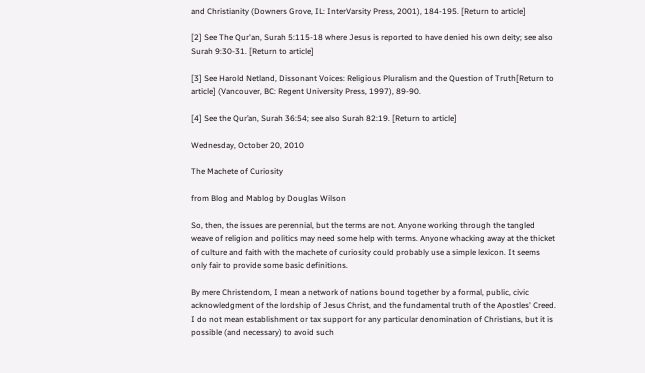and Christianity (Downers Grove, IL: InterVarsity Press, 2001), 184-195. [Return to article]

[2] See The Qur'an, Surah 5:115-18 where Jesus is reported to have denied his own deity; see also Surah 9:30-31. [Return to article]

[3] See Harold Netland, Dissonant Voices: Religious Pluralism and the Question of Truth[Return to article] (Vancouver, BC: Regent University Press, 1997), 89-90.

[4] See the Qur’an, Surah 36:54; see also Surah 82:19. [Return to article]

Wednesday, October 20, 2010

The Machete of Curiosity

from Blog and Mablog by Douglas Wilson

So, then, the issues are perennial, but the terms are not. Anyone working through the tangled weave of religion and politics may need some help with terms. Anyone whacking away at the thicket of culture and faith with the machete of curiosity could probably use a simple lexicon. It seems only fair to provide some basic definitions.

By mere Christendom, I mean a network of nations bound together by a formal, public, civic acknowledgment of the lordship of Jesus Christ, and the fundamental truth of the Apostles' Creed. I do not mean establishment or tax support for any particular denomination of Christians, but it is possible (and necessary) to avoid such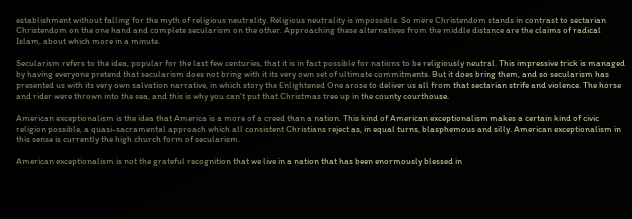establishment without falling for the myth of religious neutrality. Religious neutrality is impossible. So mere Christendom stands in contrast to sectarian Christendom on the one hand and complete secularism on the other. Approaching these alternatives from the middle distance are the claims of radical Islam, about which more in a minute.

Secularism refers to the idea, popular for the last few centuries, that it is in fact possible for nations to be religiously neutral. This impressive trick is managed by having everyone pretend that secularism does not bring with it its very own set of ultimate commitments. But it does bring them, and so secularism has presented us with its very own salvation narrative, in which story the Enlightened One arose to deliver us all from that sectarian strife and violence. The horse and rider were thrown into the sea, and this is why you can't put that Christmas tree up in the county courthouse.

American exceptionalism is the idea that America is a more of a creed than a nation. This kind of American exceptionalism makes a certain kind of civic religion possible, a quasi-sacramental approach which all consistent Christians reject as, in equal turns, blasphemous and silly. American exceptionalism in this sense is currently the high church form of secularism.

American exceptionalism is not the grateful recognition that we live in a nation that has been enormously blessed in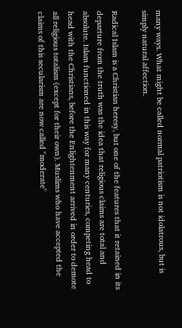many ways. What might be called normal patriotism is not idolatrous, but is simply natural affection.

Radical Islam is a Christian heresy, but one of the features that it retained in its departure from the truth was the idea that religious claims are total and absolute. Islam functioned in this way for many centuries, competing head to head with the Christians, before the Enlightenment arrived in order to demote all religious totalism (except for their own). Muslims who have accepted the claims of this secularism are now called "moderate"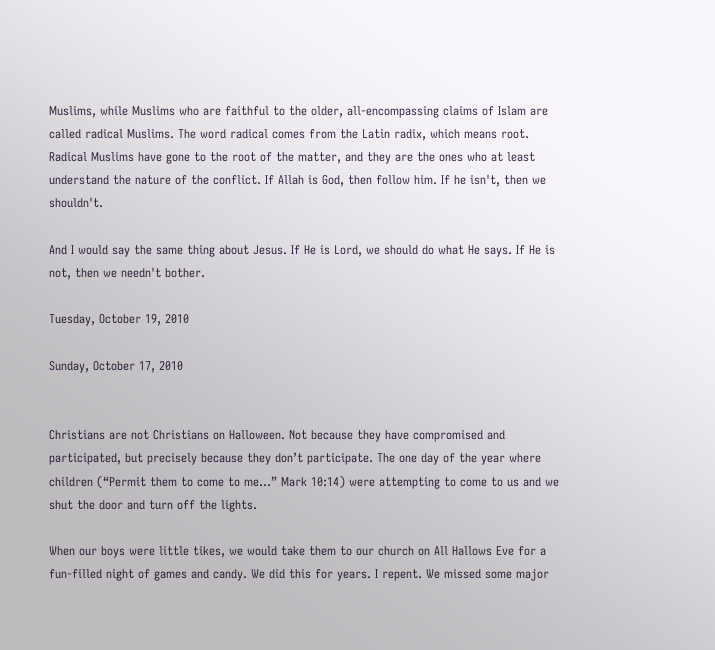Muslims, while Muslims who are faithful to the older, all-encompassing claims of Islam are called radical Muslims. The word radical comes from the Latin radix, which means root. Radical Muslims have gone to the root of the matter, and they are the ones who at least understand the nature of the conflict. If Allah is God, then follow him. If he isn't, then we shouldn't.

And I would say the same thing about Jesus. If He is Lord, we should do what He says. If He is not, then we needn't bother.

Tuesday, October 19, 2010

Sunday, October 17, 2010


Christians are not Christians on Halloween. Not because they have compromised and participated, but precisely because they don’t participate. The one day of the year where children (“Permit them to come to me…” Mark 10:14) were attempting to come to us and we shut the door and turn off the lights.

When our boys were little tikes, we would take them to our church on All Hallows Eve for a fun-filled night of games and candy. We did this for years. I repent. We missed some major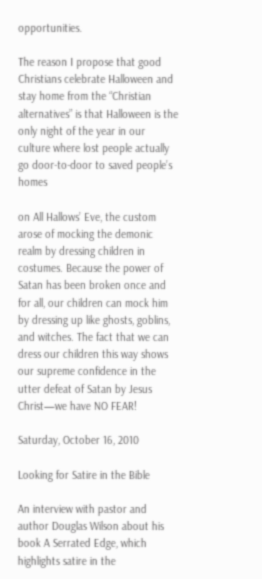opportunities.

The reason I propose that good Christians celebrate Halloween and stay home from the “Christian alternatives” is that Halloween is the only night of the year in our culture where lost people actually go door-to-door to saved people’s homes

on All Hallows’ Eve, the custom arose of mocking the demonic realm by dressing children in costumes. Because the power of Satan has been broken once and for all, our children can mock him by dressing up like ghosts, goblins, and witches. The fact that we can dress our children this way shows our supreme confidence in the utter defeat of Satan by Jesus Christ—we have NO FEAR!

Saturday, October 16, 2010

Looking for Satire in the Bible

An interview with pastor and author Douglas Wilson about his book A Serrated Edge, which highlights satire in the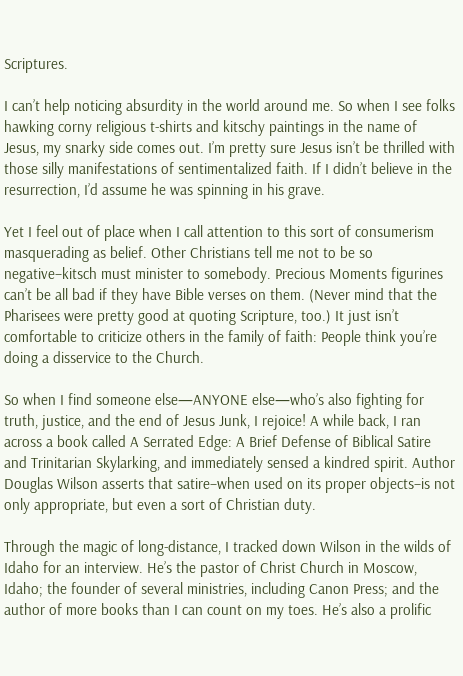Scriptures.

I can’t help noticing absurdity in the world around me. So when I see folks hawking corny religious t-shirts and kitschy paintings in the name of Jesus, my snarky side comes out. I’m pretty sure Jesus isn’t be thrilled with those silly manifestations of sentimentalized faith. If I didn’t believe in the resurrection, I’d assume he was spinning in his grave.

Yet I feel out of place when I call attention to this sort of consumerism masquerading as belief. Other Christians tell me not to be so negative–kitsch must minister to somebody. Precious Moments figurines can’t be all bad if they have Bible verses on them. (Never mind that the Pharisees were pretty good at quoting Scripture, too.) It just isn’t comfortable to criticize others in the family of faith: People think you’re doing a disservice to the Church.

So when I find someone else—ANYONE else—who’s also fighting for truth, justice, and the end of Jesus Junk, I rejoice! A while back, I ran across a book called A Serrated Edge: A Brief Defense of Biblical Satire and Trinitarian Skylarking, and immediately sensed a kindred spirit. Author Douglas Wilson asserts that satire–when used on its proper objects–is not only appropriate, but even a sort of Christian duty.

Through the magic of long-distance, I tracked down Wilson in the wilds of Idaho for an interview. He’s the pastor of Christ Church in Moscow, Idaho; the founder of several ministries, including Canon Press; and the author of more books than I can count on my toes. He’s also a prolific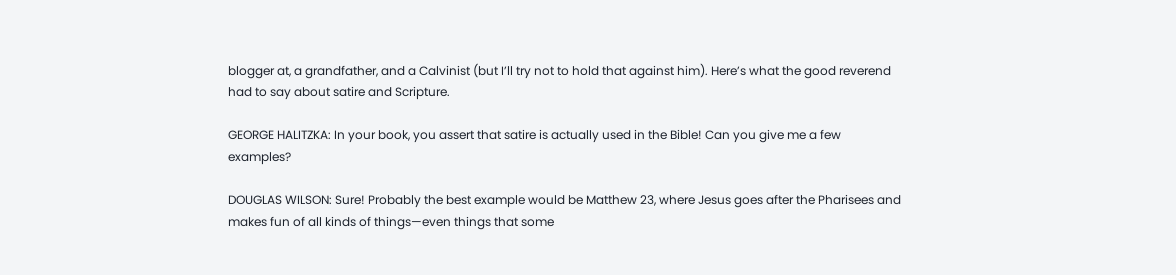blogger at, a grandfather, and a Calvinist (but I’ll try not to hold that against him). Here’s what the good reverend had to say about satire and Scripture.

GEORGE HALITZKA: In your book, you assert that satire is actually used in the Bible! Can you give me a few examples?

DOUGLAS WILSON: Sure! Probably the best example would be Matthew 23, where Jesus goes after the Pharisees and makes fun of all kinds of things—even things that some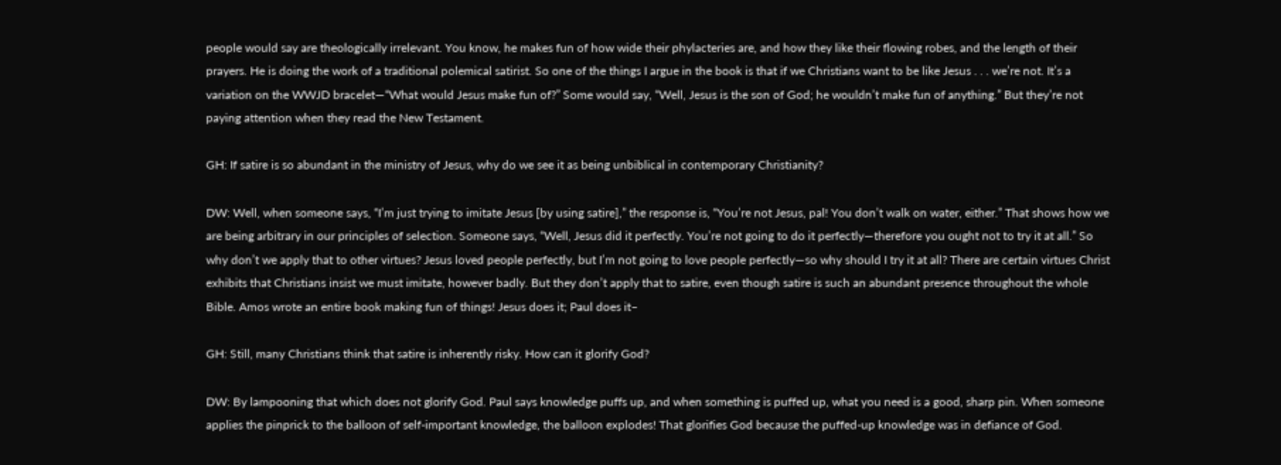people would say are theologically irrelevant. You know, he makes fun of how wide their phylacteries are, and how they like their flowing robes, and the length of their prayers. He is doing the work of a traditional polemical satirist. So one of the things I argue in the book is that if we Christians want to be like Jesus . . . we’re not. It’s a variation on the WWJD bracelet—“What would Jesus make fun of?” Some would say, “Well, Jesus is the son of God; he wouldn’t make fun of anything.” But they’re not paying attention when they read the New Testament.

GH: If satire is so abundant in the ministry of Jesus, why do we see it as being unbiblical in contemporary Christianity?

DW: Well, when someone says, “I’m just trying to imitate Jesus [by using satire],” the response is, “You’re not Jesus, pal! You don’t walk on water, either.” That shows how we are being arbitrary in our principles of selection. Someone says, “Well, Jesus did it perfectly. You’re not going to do it perfectly—therefore you ought not to try it at all.” So why don’t we apply that to other virtues? Jesus loved people perfectly, but I’m not going to love people perfectly—so why should I try it at all? There are certain virtues Christ exhibits that Christians insist we must imitate, however badly. But they don’t apply that to satire, even though satire is such an abundant presence throughout the whole Bible. Amos wrote an entire book making fun of things! Jesus does it; Paul does it–

GH: Still, many Christians think that satire is inherently risky. How can it glorify God?

DW: By lampooning that which does not glorify God. Paul says knowledge puffs up, and when something is puffed up, what you need is a good, sharp pin. When someone applies the pinprick to the balloon of self-important knowledge, the balloon explodes! That glorifies God because the puffed-up knowledge was in defiance of God.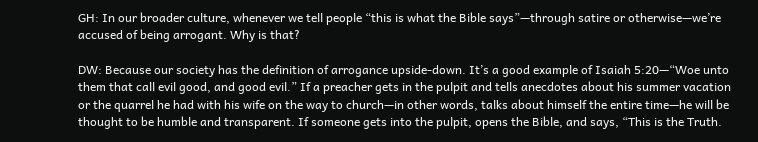GH: In our broader culture, whenever we tell people “this is what the Bible says”—through satire or otherwise—we’re accused of being arrogant. Why is that?

DW: Because our society has the definition of arrogance upside-down. It’s a good example of Isaiah 5:20—“Woe unto them that call evil good, and good evil.” If a preacher gets in the pulpit and tells anecdotes about his summer vacation or the quarrel he had with his wife on the way to church—in other words, talks about himself the entire time—he will be thought to be humble and transparent. If someone gets into the pulpit, opens the Bible, and says, “This is the Truth.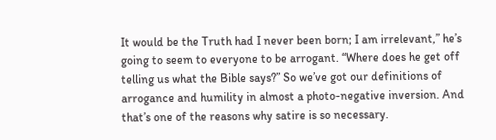It would be the Truth had I never been born; I am irrelevant,” he’s going to seem to everyone to be arrogant. “Where does he get off telling us what the Bible says?” So we’ve got our definitions of arrogance and humility in almost a photo-negative inversion. And that’s one of the reasons why satire is so necessary.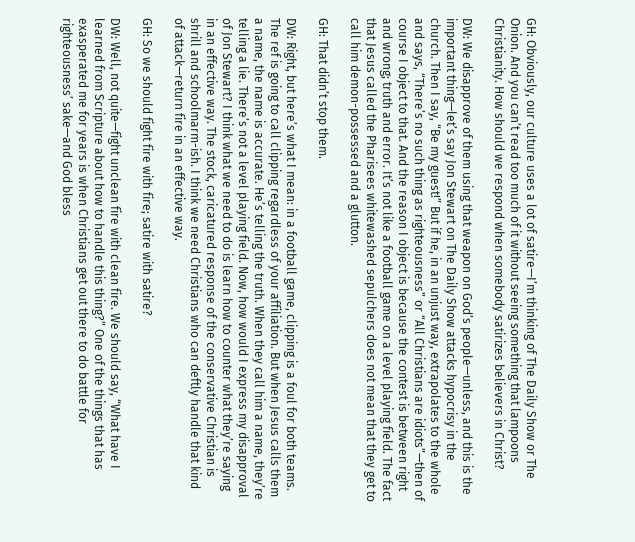GH: Obviously, our culture uses a lot of satire—I’m thinking of The Daily Show or The Onion. And you can’t read too much of it without seeing something that lampoons Christianity. How should we respond when somebody satirizes believers in Christ?

DW: We disapprove of them using that weapon on God’s people—unless, and this is the important thing—let’s say Jon Stewart on The Daily Show attacks hypocrisy in the church. Then I say, “Be my guest!” But if he, in an unjust way, extrapolates to the whole and says, “There’s no such thing as righteousness” or “All Christians are idiots”—then of course I object to that. And the reason I object is because the contest is between right and wrong; truth and error. It’s not like a football game on a level playing field. The fact that Jesus called the Pharisees whitewashed sepulchers does not mean that they get to call him demon-possessed and a glutton.

GH: That didn’t stop them.

DW: Right, but here’s what I mean: in a football game, clipping is a foul for both teams. The ref is going to call clipping regardless of your affiliation. But when Jesus calls them a name, the name is accurate. He’s telling the truth. When they call him a name, they’re telling a lie. There’s not a level playing field. Now, how would I express my disapproval of Jon Stewart? I think what we need to do is learn how to counter what they’re saying in an effective way. The stock, caricatured response of the conservative Christian is shrill and schoolmarm-ish. I think we need Christians who can deftly handle that kind of attack—return fire in an effective way.

GH: So we should fight fire with fire; satire with satire?

DW: Well, not quite—fight unclean fire with clean fire. We should say, “What have I learned from Scripture about how to handle this thing?” One of the things that has exasperated me for years is when Christians get out there to do battle for righteousness’ sake—and God bless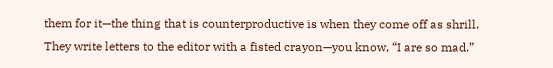them for it—the thing that is counterproductive is when they come off as shrill. They write letters to the editor with a fisted crayon—you know, “I are so mad.”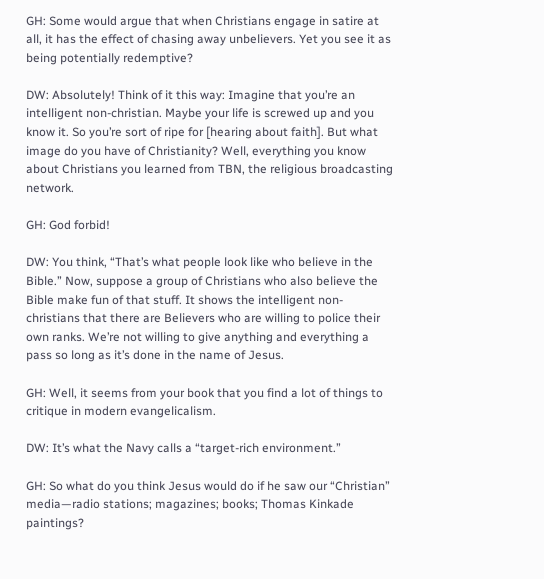GH: Some would argue that when Christians engage in satire at all, it has the effect of chasing away unbelievers. Yet you see it as being potentially redemptive?

DW: Absolutely! Think of it this way: Imagine that you’re an intelligent non-christian. Maybe your life is screwed up and you know it. So you’re sort of ripe for [hearing about faith]. But what image do you have of Christianity? Well, everything you know about Christians you learned from TBN, the religious broadcasting network.

GH: God forbid!

DW: You think, “That’s what people look like who believe in the Bible.” Now, suppose a group of Christians who also believe the Bible make fun of that stuff. It shows the intelligent non-christians that there are Believers who are willing to police their own ranks. We’re not willing to give anything and everything a pass so long as it’s done in the name of Jesus.

GH: Well, it seems from your book that you find a lot of things to critique in modern evangelicalism.

DW: It’s what the Navy calls a “target-rich environment.”

GH: So what do you think Jesus would do if he saw our “Christian” media—radio stations; magazines; books; Thomas Kinkade paintings?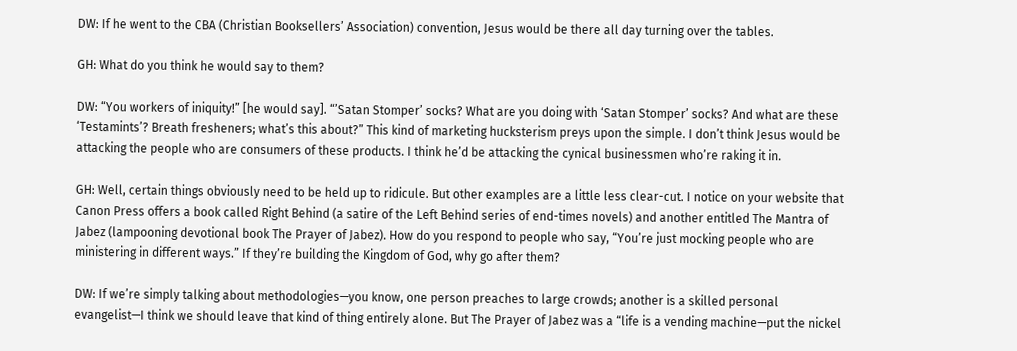DW: If he went to the CBA (Christian Booksellers’ Association) convention, Jesus would be there all day turning over the tables.

GH: What do you think he would say to them?

DW: “You workers of iniquity!” [he would say]. “’Satan Stomper’ socks? What are you doing with ‘Satan Stomper’ socks? And what are these ‘Testamints’? Breath fresheners; what’s this about?” This kind of marketing hucksterism preys upon the simple. I don’t think Jesus would be attacking the people who are consumers of these products. I think he’d be attacking the cynical businessmen who’re raking it in.

GH: Well, certain things obviously need to be held up to ridicule. But other examples are a little less clear-cut. I notice on your website that Canon Press offers a book called Right Behind (a satire of the Left Behind series of end-times novels) and another entitled The Mantra of Jabez (lampooning devotional book The Prayer of Jabez). How do you respond to people who say, “You’re just mocking people who are ministering in different ways.” If they’re building the Kingdom of God, why go after them?

DW: If we’re simply talking about methodologies—you know, one person preaches to large crowds; another is a skilled personal evangelist—I think we should leave that kind of thing entirely alone. But The Prayer of Jabez was a “life is a vending machine—put the nickel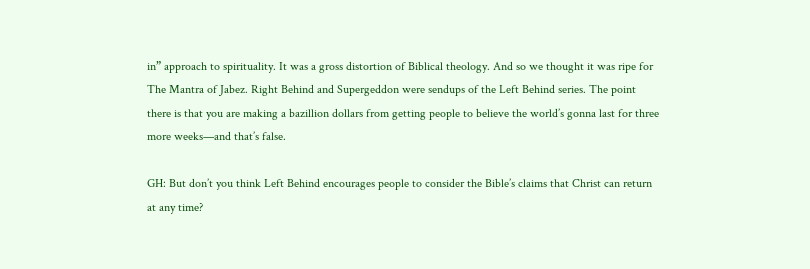in” approach to spirituality. It was a gross distortion of Biblical theology. And so we thought it was ripe for The Mantra of Jabez. Right Behind and Supergeddon were sendups of the Left Behind series. The point there is that you are making a bazillion dollars from getting people to believe the world’s gonna last for three more weeks—and that’s false.

GH: But don’t you think Left Behind encourages people to consider the Bible’s claims that Christ can return at any time?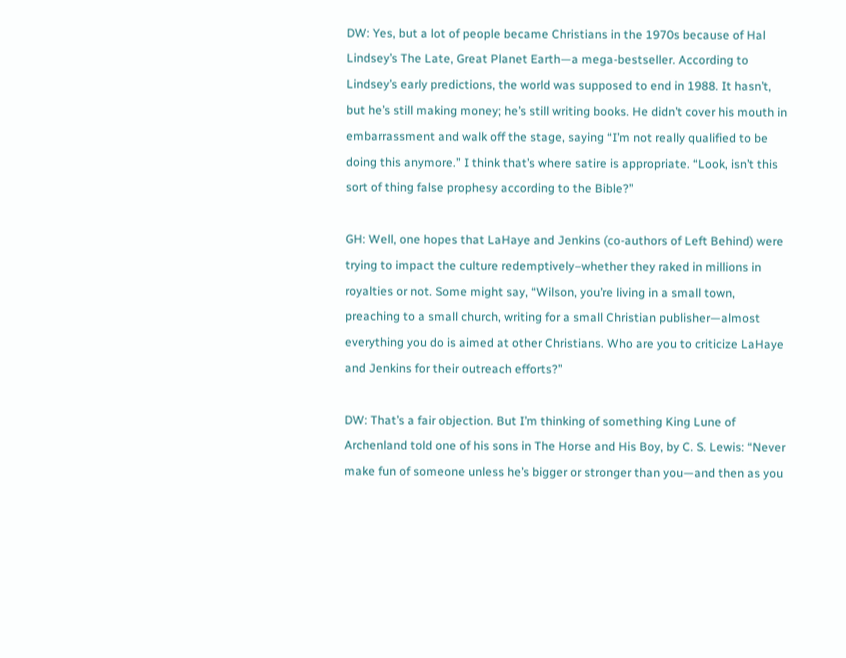DW: Yes, but a lot of people became Christians in the 1970s because of Hal Lindsey’s The Late, Great Planet Earth—a mega-bestseller. According to Lindsey’s early predictions, the world was supposed to end in 1988. It hasn’t, but he’s still making money; he’s still writing books. He didn’t cover his mouth in embarrassment and walk off the stage, saying “I’m not really qualified to be doing this anymore.” I think that’s where satire is appropriate. “Look, isn’t this sort of thing false prophesy according to the Bible?”

GH: Well, one hopes that LaHaye and Jenkins (co-authors of Left Behind) were trying to impact the culture redemptively–whether they raked in millions in royalties or not. Some might say, “Wilson, you’re living in a small town, preaching to a small church, writing for a small Christian publisher—almost everything you do is aimed at other Christians. Who are you to criticize LaHaye and Jenkins for their outreach efforts?”

DW: That’s a fair objection. But I’m thinking of something King Lune of Archenland told one of his sons in The Horse and His Boy, by C. S. Lewis: “Never make fun of someone unless he’s bigger or stronger than you—and then as you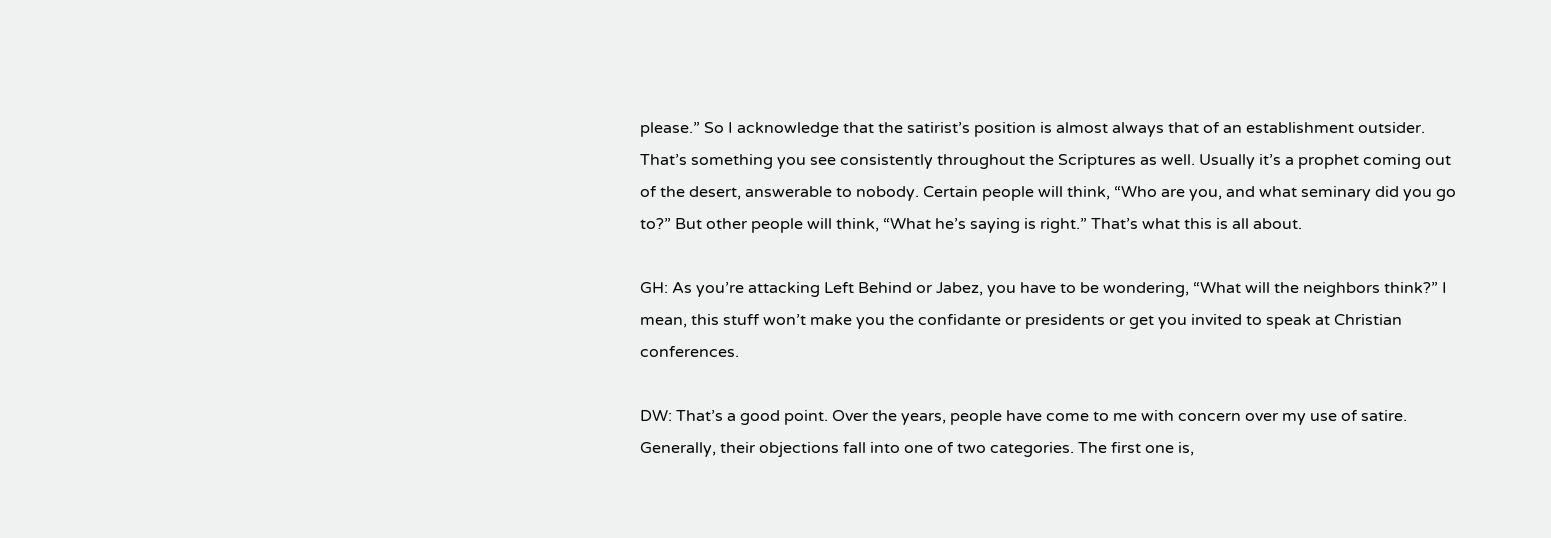please.” So I acknowledge that the satirist’s position is almost always that of an establishment outsider. That’s something you see consistently throughout the Scriptures as well. Usually it’s a prophet coming out of the desert, answerable to nobody. Certain people will think, “Who are you, and what seminary did you go to?” But other people will think, “What he’s saying is right.” That’s what this is all about.

GH: As you’re attacking Left Behind or Jabez, you have to be wondering, “What will the neighbors think?” I mean, this stuff won’t make you the confidante or presidents or get you invited to speak at Christian conferences.

DW: That’s a good point. Over the years, people have come to me with concern over my use of satire. Generally, their objections fall into one of two categories. The first one is,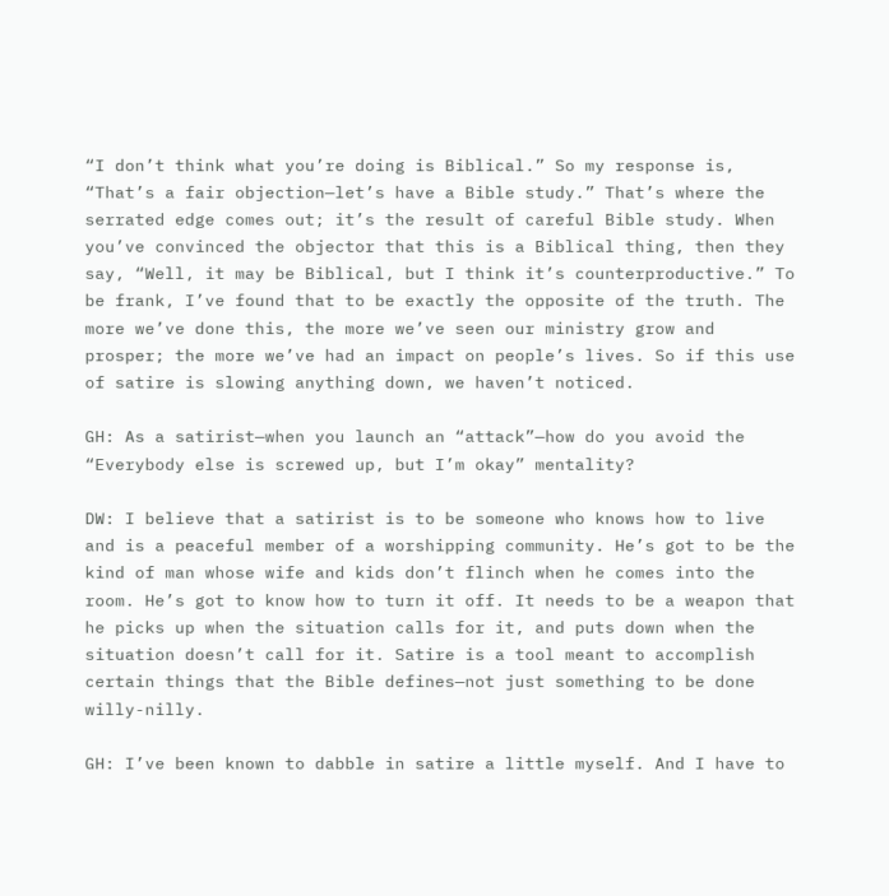“I don’t think what you’re doing is Biblical.” So my response is, “That’s a fair objection—let’s have a Bible study.” That’s where the serrated edge comes out; it’s the result of careful Bible study. When you’ve convinced the objector that this is a Biblical thing, then they say, “Well, it may be Biblical, but I think it’s counterproductive.” To be frank, I’ve found that to be exactly the opposite of the truth. The more we’ve done this, the more we’ve seen our ministry grow and prosper; the more we’ve had an impact on people’s lives. So if this use of satire is slowing anything down, we haven’t noticed.

GH: As a satirist—when you launch an “attack”—how do you avoid the “Everybody else is screwed up, but I’m okay” mentality?

DW: I believe that a satirist is to be someone who knows how to live and is a peaceful member of a worshipping community. He’s got to be the kind of man whose wife and kids don’t flinch when he comes into the room. He’s got to know how to turn it off. It needs to be a weapon that he picks up when the situation calls for it, and puts down when the situation doesn’t call for it. Satire is a tool meant to accomplish certain things that the Bible defines—not just something to be done willy-nilly.

GH: I’ve been known to dabble in satire a little myself. And I have to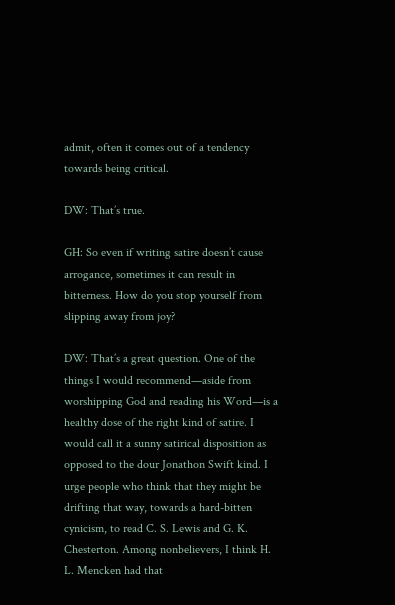admit, often it comes out of a tendency towards being critical.

DW: That’s true.

GH: So even if writing satire doesn’t cause arrogance, sometimes it can result in bitterness. How do you stop yourself from slipping away from joy?

DW: That’s a great question. One of the things I would recommend—aside from worshipping God and reading his Word—is a healthy dose of the right kind of satire. I would call it a sunny satirical disposition as opposed to the dour Jonathon Swift kind. I urge people who think that they might be drifting that way, towards a hard-bitten cynicism, to read C. S. Lewis and G. K. Chesterton. Among nonbelievers, I think H. L. Mencken had that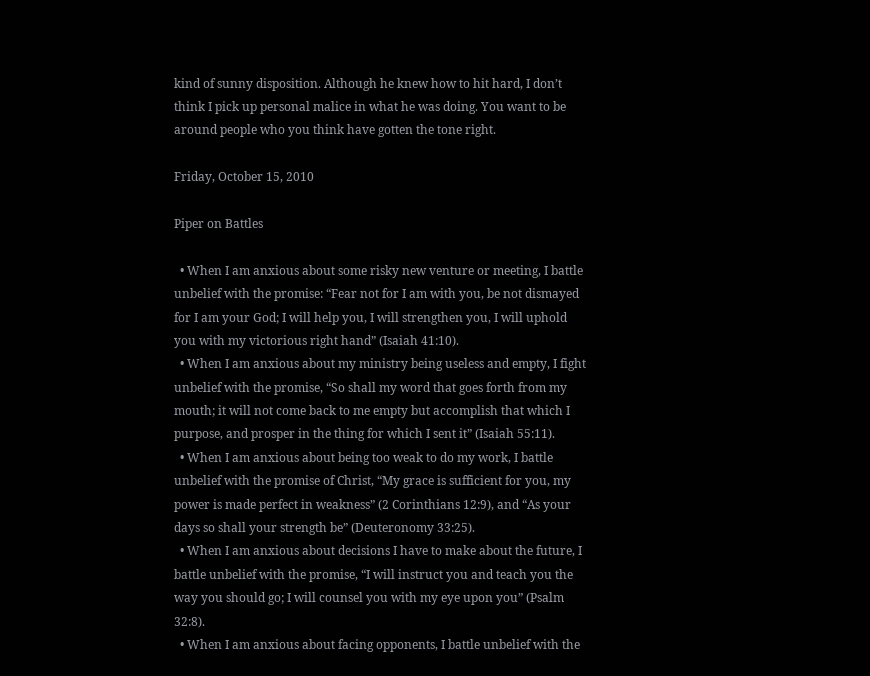kind of sunny disposition. Although he knew how to hit hard, I don’t think I pick up personal malice in what he was doing. You want to be around people who you think have gotten the tone right.

Friday, October 15, 2010

Piper on Battles

  • When I am anxious about some risky new venture or meeting, I battle unbelief with the promise: “Fear not for I am with you, be not dismayed for I am your God; I will help you, I will strengthen you, I will uphold you with my victorious right hand” (Isaiah 41:10).
  • When I am anxious about my ministry being useless and empty, I fight unbelief with the promise, “So shall my word that goes forth from my mouth; it will not come back to me empty but accomplish that which I purpose, and prosper in the thing for which I sent it” (Isaiah 55:11).
  • When I am anxious about being too weak to do my work, I battle unbelief with the promise of Christ, “My grace is sufficient for you, my power is made perfect in weakness” (2 Corinthians 12:9), and “As your days so shall your strength be” (Deuteronomy 33:25).
  • When I am anxious about decisions I have to make about the future, I battle unbelief with the promise, “I will instruct you and teach you the way you should go; I will counsel you with my eye upon you” (Psalm 32:8).
  • When I am anxious about facing opponents, I battle unbelief with the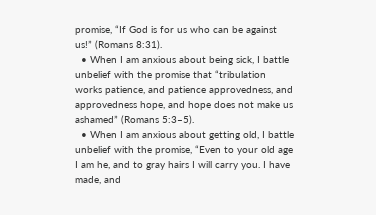promise, “If God is for us who can be against us!” (Romans 8:31).
  • When I am anxious about being sick, I battle unbelief with the promise that “tribulation works patience, and patience approvedness, and approvedness hope, and hope does not make us ashamed” (Romans 5:3–5).
  • When I am anxious about getting old, I battle unbelief with the promise, “Even to your old age I am he, and to gray hairs I will carry you. I have made, and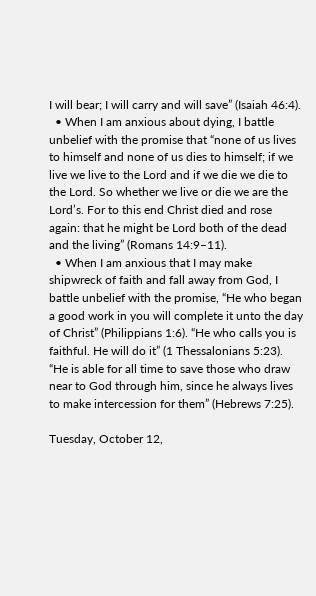I will bear; I will carry and will save” (Isaiah 46:4).
  • When I am anxious about dying, I battle unbelief with the promise that “none of us lives to himself and none of us dies to himself; if we live we live to the Lord and if we die we die to the Lord. So whether we live or die we are the Lord’s. For to this end Christ died and rose again: that he might be Lord both of the dead and the living” (Romans 14:9–11).
  • When I am anxious that I may make shipwreck of faith and fall away from God, I battle unbelief with the promise, “He who began a good work in you will complete it unto the day of Christ” (Philippians 1:6). “He who calls you is faithful. He will do it” (1 Thessalonians 5:23). “He is able for all time to save those who draw near to God through him, since he always lives to make intercession for them” (Hebrews 7:25).

Tuesday, October 12,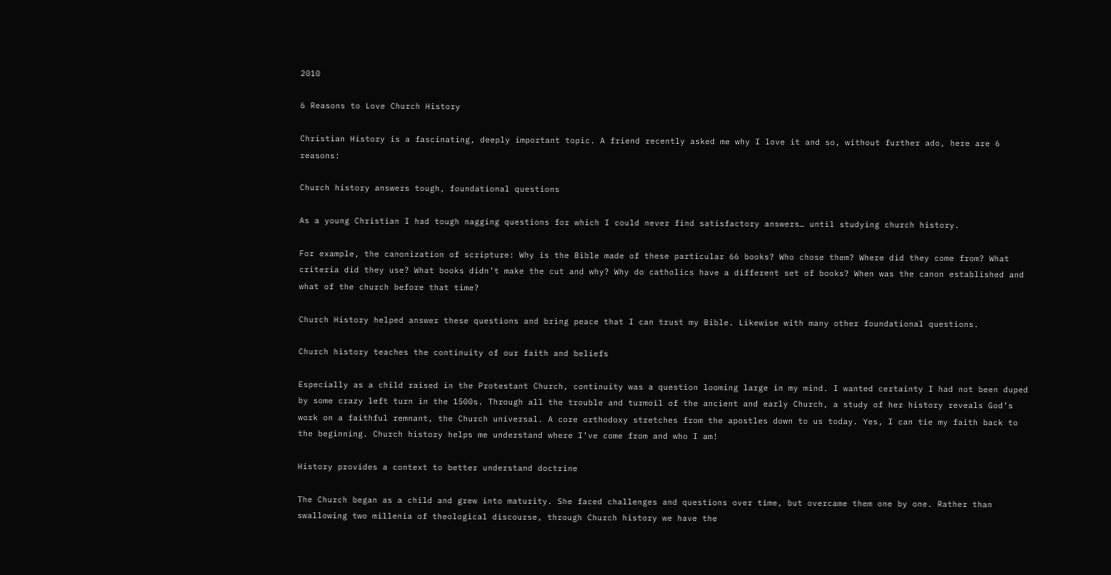2010

6 Reasons to Love Church History

Christian History is a fascinating, deeply important topic. A friend recently asked me why I love it and so, without further ado, here are 6 reasons:

Church history answers tough, foundational questions

As a young Christian I had tough nagging questions for which I could never find satisfactory answers… until studying church history.

For example, the canonization of scripture: Why is the Bible made of these particular 66 books? Who chose them? Where did they come from? What criteria did they use? What books didn’t make the cut and why? Why do catholics have a different set of books? When was the canon established and what of the church before that time?

Church History helped answer these questions and bring peace that I can trust my Bible. Likewise with many other foundational questions.

Church history teaches the continuity of our faith and beliefs

Especially as a child raised in the Protestant Church, continuity was a question looming large in my mind. I wanted certainty I had not been duped by some crazy left turn in the 1500s. Through all the trouble and turmoil of the ancient and early Church, a study of her history reveals God’s work on a faithful remnant, the Church universal. A core orthodoxy stretches from the apostles down to us today. Yes, I can tie my faith back to the beginning. Church history helps me understand where I’ve come from and who I am!

History provides a context to better understand doctrine

The Church began as a child and grew into maturity. She faced challenges and questions over time, but overcame them one by one. Rather than swallowing two millenia of theological discourse, through Church history we have the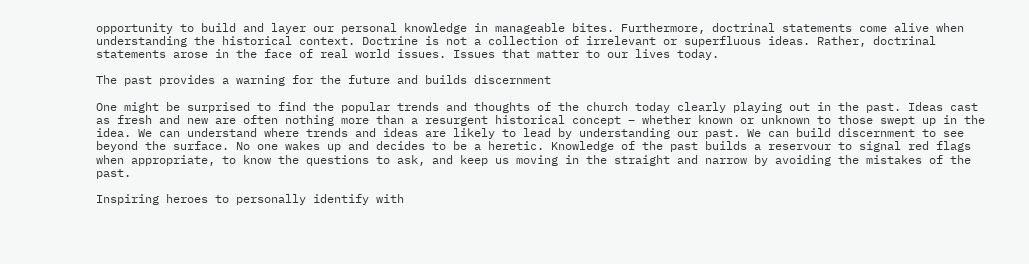opportunity to build and layer our personal knowledge in manageable bites. Furthermore, doctrinal statements come alive when understanding the historical context. Doctrine is not a collection of irrelevant or superfluous ideas. Rather, doctrinal statements arose in the face of real world issues. Issues that matter to our lives today.

The past provides a warning for the future and builds discernment

One might be surprised to find the popular trends and thoughts of the church today clearly playing out in the past. Ideas cast as fresh and new are often nothing more than a resurgent historical concept – whether known or unknown to those swept up in the idea. We can understand where trends and ideas are likely to lead by understanding our past. We can build discernment to see beyond the surface. No one wakes up and decides to be a heretic. Knowledge of the past builds a reservour to signal red flags when appropriate, to know the questions to ask, and keep us moving in the straight and narrow by avoiding the mistakes of the past.

Inspiring heroes to personally identify with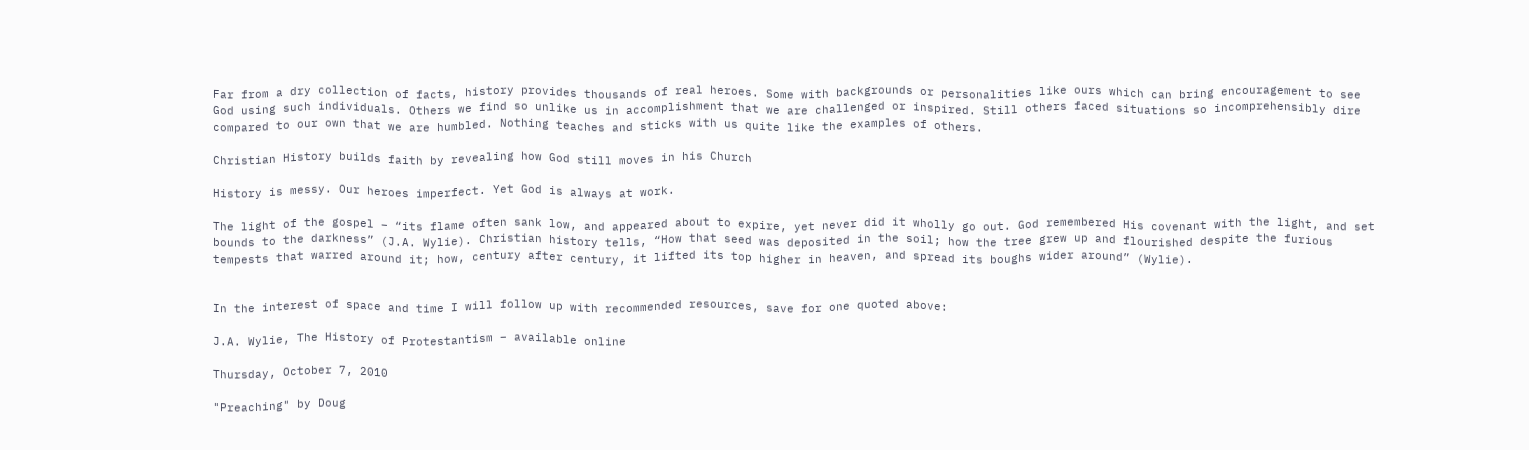Far from a dry collection of facts, history provides thousands of real heroes. Some with backgrounds or personalities like ours which can bring encouragement to see God using such individuals. Others we find so unlike us in accomplishment that we are challenged or inspired. Still others faced situations so incomprehensibly dire compared to our own that we are humbled. Nothing teaches and sticks with us quite like the examples of others.

Christian History builds faith by revealing how God still moves in his Church

History is messy. Our heroes imperfect. Yet God is always at work.

The light of the gospel – “its flame often sank low, and appeared about to expire, yet never did it wholly go out. God remembered His covenant with the light, and set bounds to the darkness” (J.A. Wylie). Christian history tells, “How that seed was deposited in the soil; how the tree grew up and flourished despite the furious tempests that warred around it; how, century after century, it lifted its top higher in heaven, and spread its boughs wider around” (Wylie).


In the interest of space and time I will follow up with recommended resources, save for one quoted above:

J.A. Wylie, The History of Protestantism – available online

Thursday, October 7, 2010

"Preaching" by Doug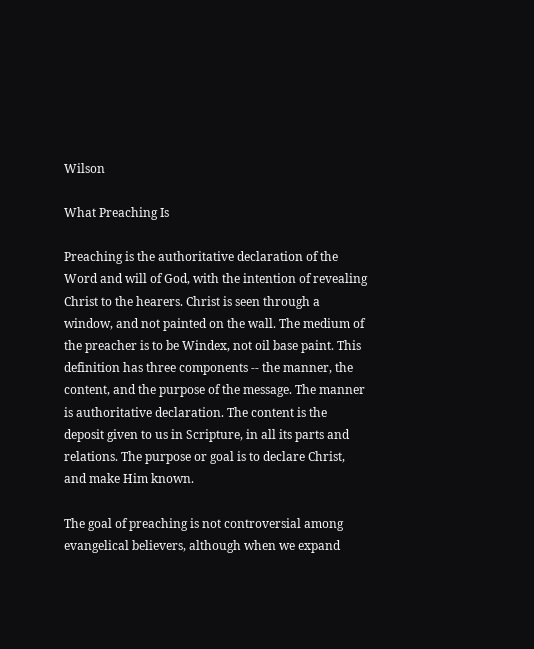Wilson

What Preaching Is

Preaching is the authoritative declaration of the Word and will of God, with the intention of revealing Christ to the hearers. Christ is seen through a window, and not painted on the wall. The medium of the preacher is to be Windex, not oil base paint. This definition has three components -- the manner, the content, and the purpose of the message. The manner is authoritative declaration. The content is the deposit given to us in Scripture, in all its parts and relations. The purpose or goal is to declare Christ, and make Him known.

The goal of preaching is not controversial among evangelical believers, although when we expand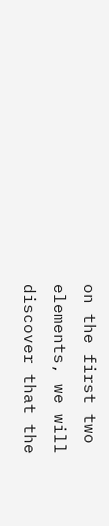on the first two elements, we will discover that the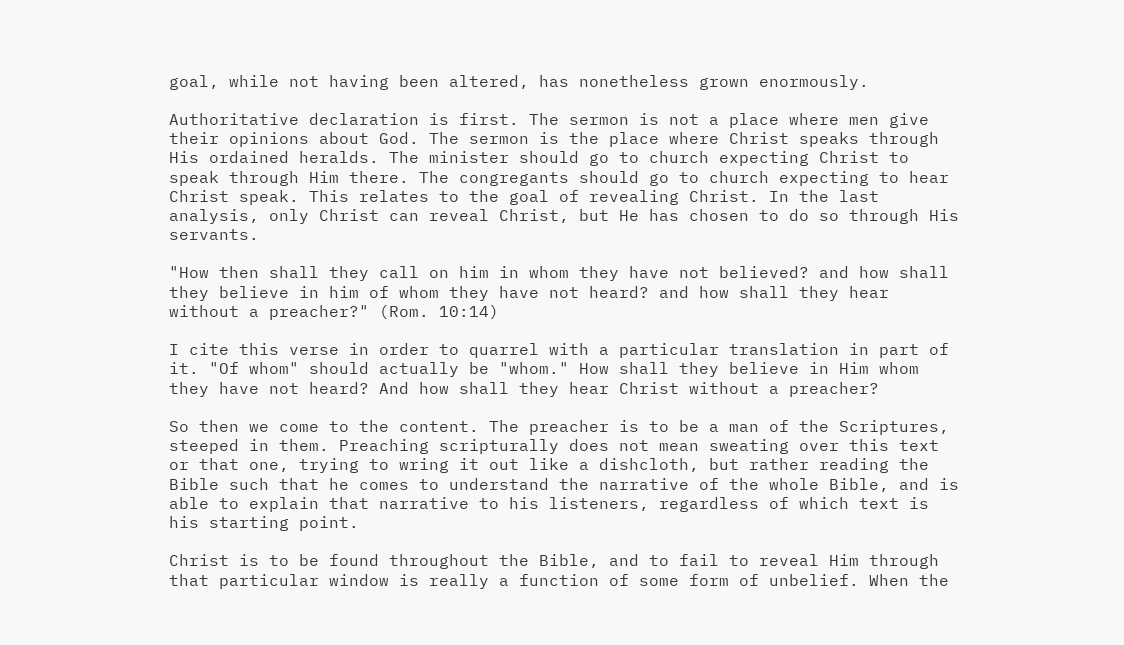goal, while not having been altered, has nonetheless grown enormously.

Authoritative declaration is first. The sermon is not a place where men give their opinions about God. The sermon is the place where Christ speaks through His ordained heralds. The minister should go to church expecting Christ to speak through Him there. The congregants should go to church expecting to hear Christ speak. This relates to the goal of revealing Christ. In the last analysis, only Christ can reveal Christ, but He has chosen to do so through His servants.

"How then shall they call on him in whom they have not believed? and how shall they believe in him of whom they have not heard? and how shall they hear without a preacher?" (Rom. 10:14)

I cite this verse in order to quarrel with a particular translation in part of it. "Of whom" should actually be "whom." How shall they believe in Him whom they have not heard? And how shall they hear Christ without a preacher?

So then we come to the content. The preacher is to be a man of the Scriptures, steeped in them. Preaching scripturally does not mean sweating over this text or that one, trying to wring it out like a dishcloth, but rather reading the Bible such that he comes to understand the narrative of the whole Bible, and is able to explain that narrative to his listeners, regardless of which text is his starting point.

Christ is to be found throughout the Bible, and to fail to reveal Him through that particular window is really a function of some form of unbelief. When the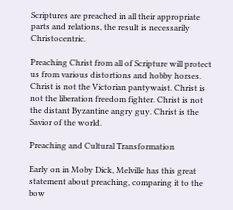Scriptures are preached in all their appropriate parts and relations, the result is necessarily Christocentric.

Preaching Christ from all of Scripture will protect us from various distortions and hobby horses. Christ is not the Victorian pantywaist. Christ is not the liberation freedom fighter. Christ is not the distant Byzantine angry guy. Christ is the Savior of the world.

Preaching and Cultural Transformation

Early on in Moby Dick, Melville has this great statement about preaching, comparing it to the bow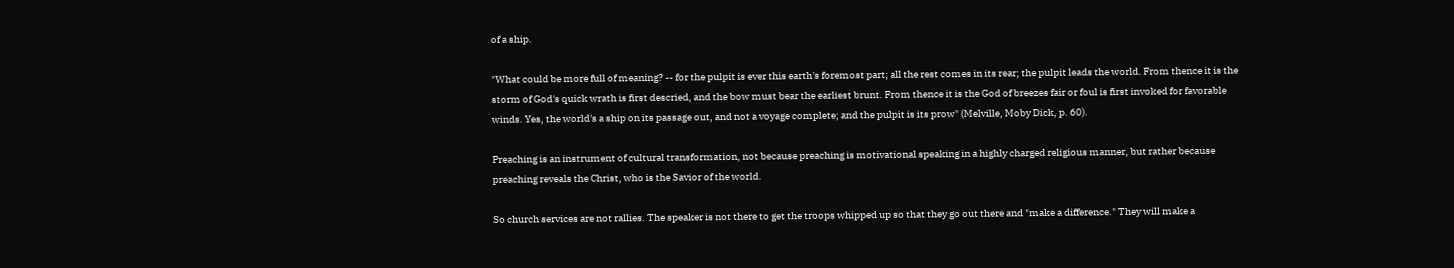of a ship.

"What could be more full of meaning? -- for the pulpit is ever this earth's foremost part; all the rest comes in its rear; the pulpit leads the world. From thence it is the storm of God's quick wrath is first descried, and the bow must bear the earliest brunt. From thence it is the God of breezes fair or foul is first invoked for favorable winds. Yes, the world's a ship on its passage out, and not a voyage complete; and the pulpit is its prow" (Melville, Moby Dick, p. 60).

Preaching is an instrument of cultural transformation, not because preaching is motivational speaking in a highly charged religious manner, but rather because preaching reveals the Christ, who is the Savior of the world.

So church services are not rallies. The speaker is not there to get the troops whipped up so that they go out there and "make a difference." They will make a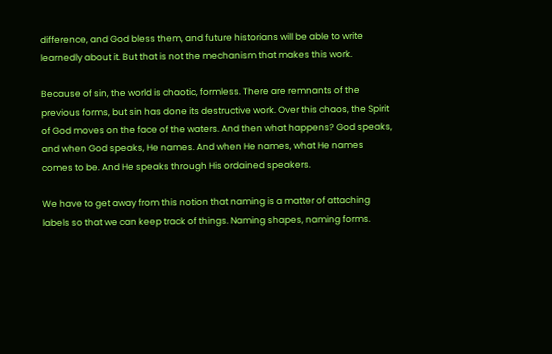difference, and God bless them, and future historians will be able to write learnedly about it. But that is not the mechanism that makes this work.

Because of sin, the world is chaotic, formless. There are remnants of the previous forms, but sin has done its destructive work. Over this chaos, the Spirit of God moves on the face of the waters. And then what happens? God speaks, and when God speaks, He names. And when He names, what He names comes to be. And He speaks through His ordained speakers.

We have to get away from this notion that naming is a matter of attaching labels so that we can keep track of things. Naming shapes, naming forms.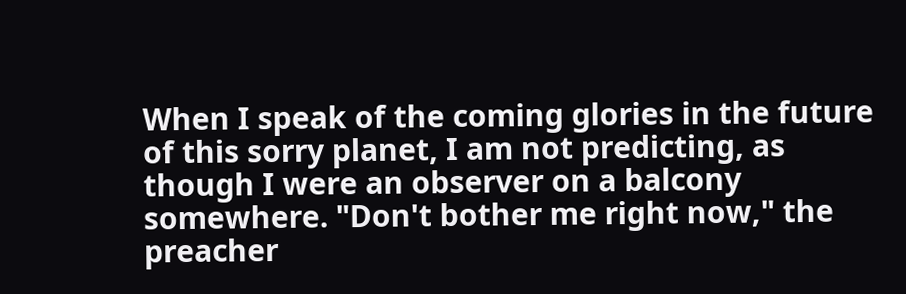When I speak of the coming glories in the future of this sorry planet, I am not predicting, as though I were an observer on a balcony somewhere. "Don't bother me right now," the preacher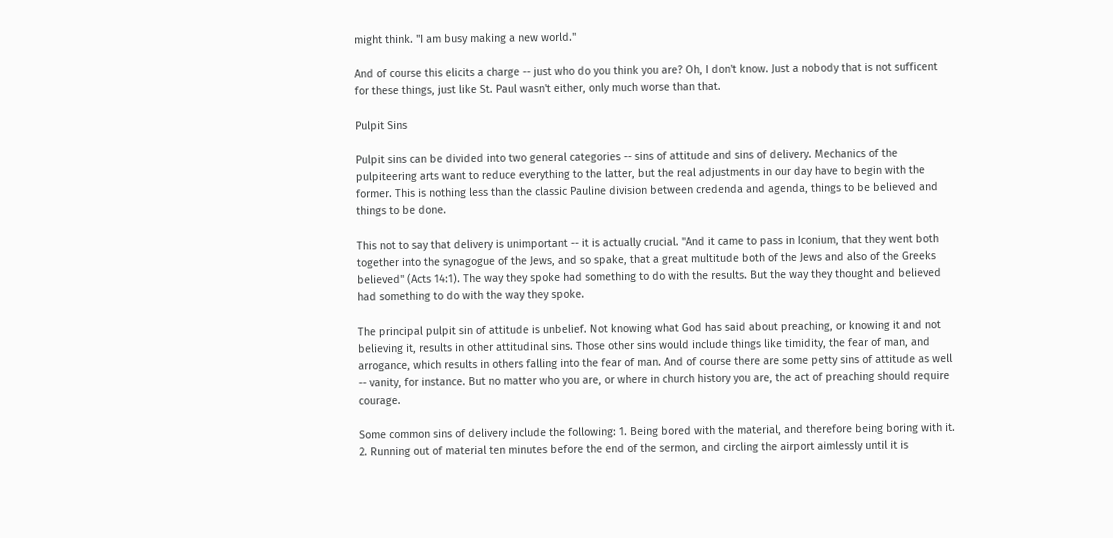might think. "I am busy making a new world."

And of course this elicits a charge -- just who do you think you are? Oh, I don't know. Just a nobody that is not sufficent for these things, just like St. Paul wasn't either, only much worse than that.

Pulpit Sins

Pulpit sins can be divided into two general categories -- sins of attitude and sins of delivery. Mechanics of the pulpiteering arts want to reduce everything to the latter, but the real adjustments in our day have to begin with the former. This is nothing less than the classic Pauline division between credenda and agenda, things to be believed and things to be done.

This not to say that delivery is unimportant -- it is actually crucial. "And it came to pass in Iconium, that they went both together into the synagogue of the Jews, and so spake, that a great multitude both of the Jews and also of the Greeks believed" (Acts 14:1). The way they spoke had something to do with the results. But the way they thought and believed had something to do with the way they spoke.

The principal pulpit sin of attitude is unbelief. Not knowing what God has said about preaching, or knowing it and not believing it, results in other attitudinal sins. Those other sins would include things like timidity, the fear of man, and arrogance, which results in others falling into the fear of man. And of course there are some petty sins of attitude as well -- vanity, for instance. But no matter who you are, or where in church history you are, the act of preaching should require courage.

Some common sins of delivery include the following: 1. Being bored with the material, and therefore being boring with it. 2. Running out of material ten minutes before the end of the sermon, and circling the airport aimlessly until it is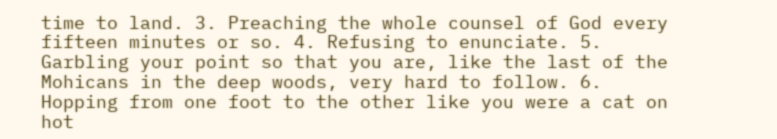time to land. 3. Preaching the whole counsel of God every fifteen minutes or so. 4. Refusing to enunciate. 5. Garbling your point so that you are, like the last of the Mohicans in the deep woods, very hard to follow. 6. Hopping from one foot to the other like you were a cat on hot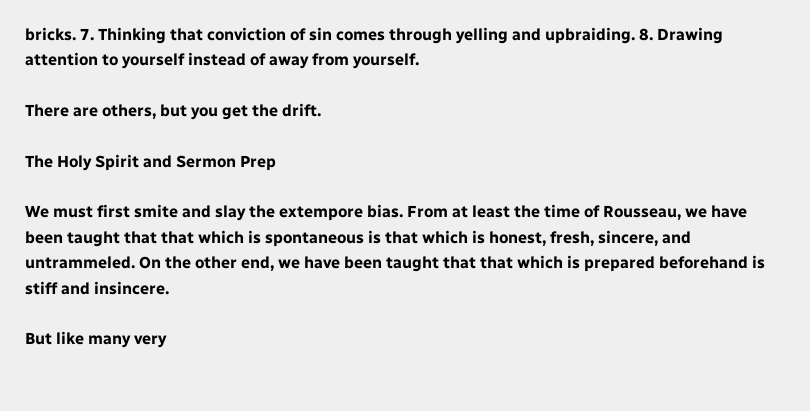bricks. 7. Thinking that conviction of sin comes through yelling and upbraiding. 8. Drawing attention to yourself instead of away from yourself.

There are others, but you get the drift.

The Holy Spirit and Sermon Prep

We must first smite and slay the extempore bias. From at least the time of Rousseau, we have been taught that that which is spontaneous is that which is honest, fresh, sincere, and untrammeled. On the other end, we have been taught that that which is prepared beforehand is stiff and insincere.

But like many very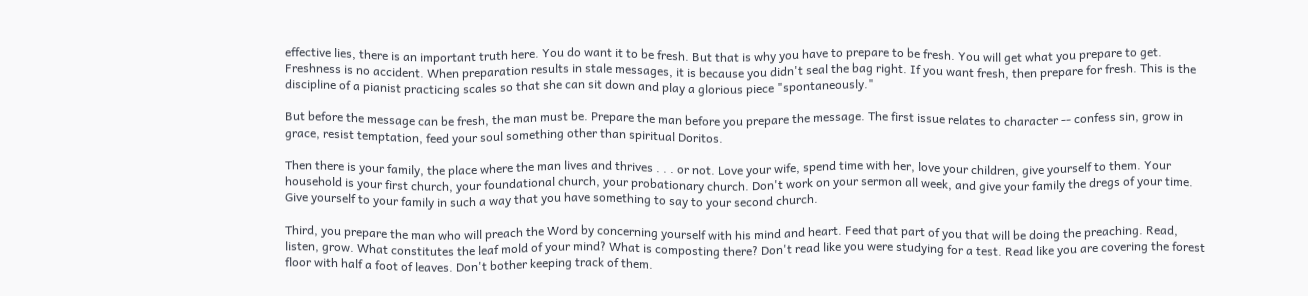effective lies, there is an important truth here. You do want it to be fresh. But that is why you have to prepare to be fresh. You will get what you prepare to get. Freshness is no accident. When preparation results in stale messages, it is because you didn't seal the bag right. If you want fresh, then prepare for fresh. This is the discipline of a pianist practicing scales so that she can sit down and play a glorious piece "spontaneously."

But before the message can be fresh, the man must be. Prepare the man before you prepare the message. The first issue relates to character -- confess sin, grow in grace, resist temptation, feed your soul something other than spiritual Doritos.

Then there is your family, the place where the man lives and thrives . . . or not. Love your wife, spend time with her, love your children, give yourself to them. Your household is your first church, your foundational church, your probationary church. Don't work on your sermon all week, and give your family the dregs of your time. Give yourself to your family in such a way that you have something to say to your second church.

Third, you prepare the man who will preach the Word by concerning yourself with his mind and heart. Feed that part of you that will be doing the preaching. Read, listen, grow. What constitutes the leaf mold of your mind? What is composting there? Don't read like you were studying for a test. Read like you are covering the forest floor with half a foot of leaves. Don't bother keeping track of them.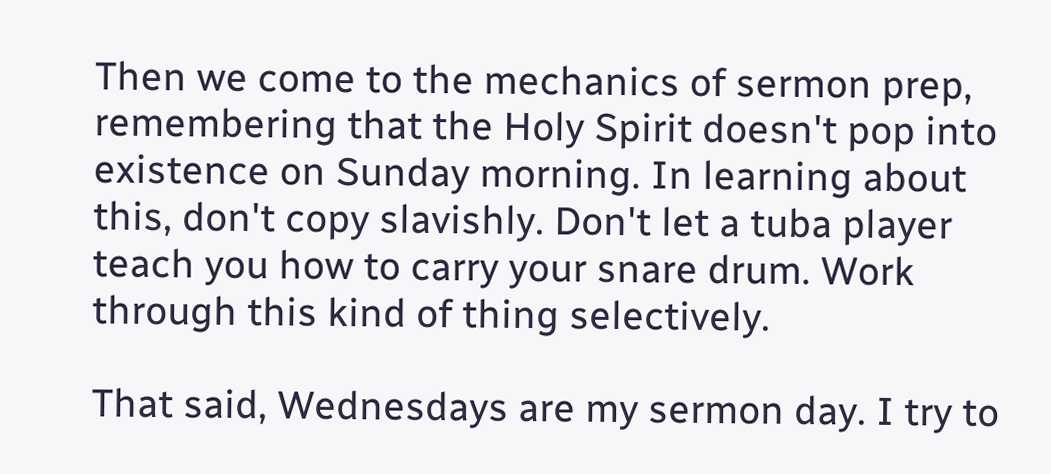Then we come to the mechanics of sermon prep, remembering that the Holy Spirit doesn't pop into existence on Sunday morning. In learning about this, don't copy slavishly. Don't let a tuba player teach you how to carry your snare drum. Work through this kind of thing selectively.

That said, Wednesdays are my sermon day. I try to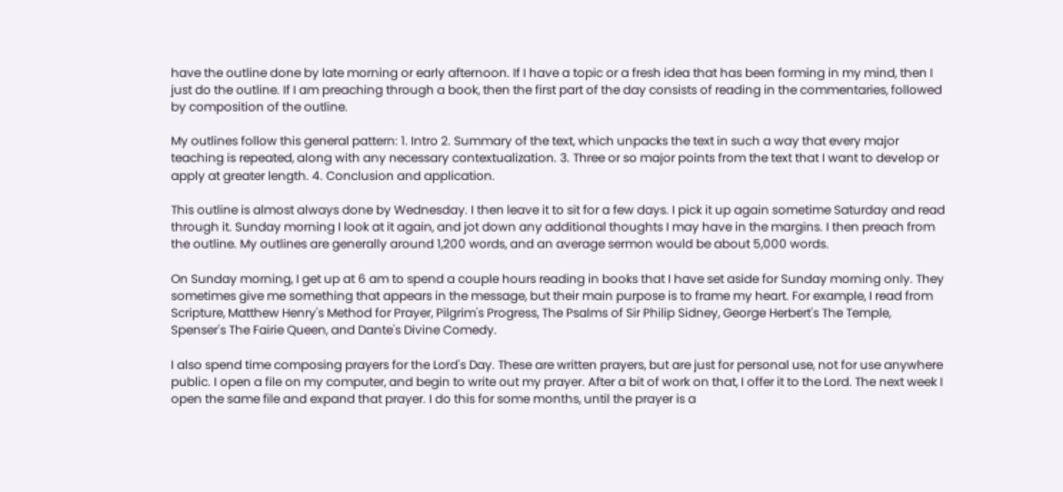have the outline done by late morning or early afternoon. If I have a topic or a fresh idea that has been forming in my mind, then I just do the outline. If I am preaching through a book, then the first part of the day consists of reading in the commentaries, followed by composition of the outline.

My outlines follow this general pattern: 1. Intro 2. Summary of the text, which unpacks the text in such a way that every major teaching is repeated, along with any necessary contextualization. 3. Three or so major points from the text that I want to develop or apply at greater length. 4. Conclusion and application.

This outline is almost always done by Wednesday. I then leave it to sit for a few days. I pick it up again sometime Saturday and read through it. Sunday morning I look at it again, and jot down any additional thoughts I may have in the margins. I then preach from the outline. My outlines are generally around 1,200 words, and an average sermon would be about 5,000 words.

On Sunday morning, I get up at 6 am to spend a couple hours reading in books that I have set aside for Sunday morning only. They sometimes give me something that appears in the message, but their main purpose is to frame my heart. For example, I read from Scripture, Matthew Henry's Method for Prayer, Pilgrim's Progress, The Psalms of Sir Philip Sidney, George Herbert's The Temple, Spenser's The Fairie Queen, and Dante's Divine Comedy.

I also spend time composing prayers for the Lord's Day. These are written prayers, but are just for personal use, not for use anywhere public. I open a file on my computer, and begin to write out my prayer. After a bit of work on that, I offer it to the Lord. The next week I open the same file and expand that prayer. I do this for some months, until the prayer is a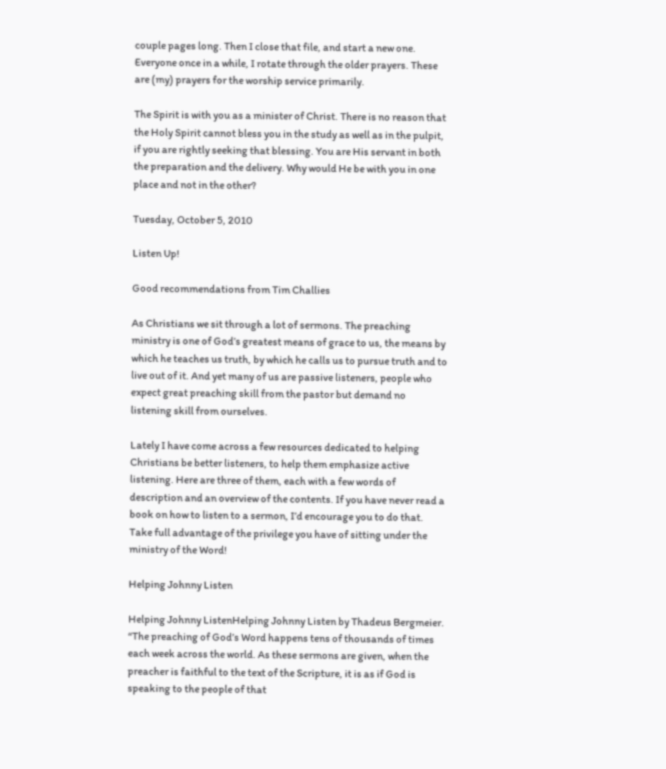couple pages long. Then I close that file, and start a new one. Everyone once in a while, I rotate through the older prayers. These are (my) prayers for the worship service primarily.

The Spirit is with you as a minister of Christ. There is no reason that the Holy Spirit cannot bless you in the study as well as in the pulpit, if you are rightly seeking that blessing. You are His servant in both the preparation and the delivery. Why would He be with you in one place and not in the other?

Tuesday, October 5, 2010

Listen Up!

Good recommendations from Tim Challies

As Christians we sit through a lot of sermons. The preaching ministry is one of God’s greatest means of grace to us, the means by which he teaches us truth, by which he calls us to pursue truth and to live out of it. And yet many of us are passive listeners, people who expect great preaching skill from the pastor but demand no listening skill from ourselves.

Lately I have come across a few resources dedicated to helping Christians be better listeners, to help them emphasize active listening. Here are three of them, each with a few words of description and an overview of the contents. If you have never read a book on how to listen to a sermon, I’d encourage you to do that. Take full advantage of the privilege you have of sitting under the ministry of the Word!

Helping Johnny Listen

Helping Johnny ListenHelping Johnny Listen by Thadeus Bergmeier. “The preaching of God’s Word happens tens of thousands of times each week across the world. As these sermons are given, when the preacher is faithful to the text of the Scripture, it is as if God is speaking to the people of that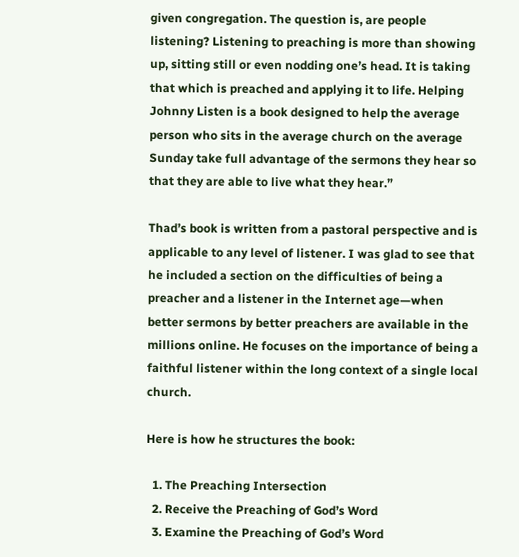given congregation. The question is, are people listening? Listening to preaching is more than showing up, sitting still or even nodding one’s head. It is taking that which is preached and applying it to life. Helping Johnny Listen is a book designed to help the average person who sits in the average church on the average Sunday take full advantage of the sermons they hear so that they are able to live what they hear.”

Thad’s book is written from a pastoral perspective and is applicable to any level of listener. I was glad to see that he included a section on the difficulties of being a preacher and a listener in the Internet age—when better sermons by better preachers are available in the millions online. He focuses on the importance of being a faithful listener within the long context of a single local church.

Here is how he structures the book:

  1. The Preaching Intersection
  2. Receive the Preaching of God’s Word
  3. Examine the Preaching of God’s Word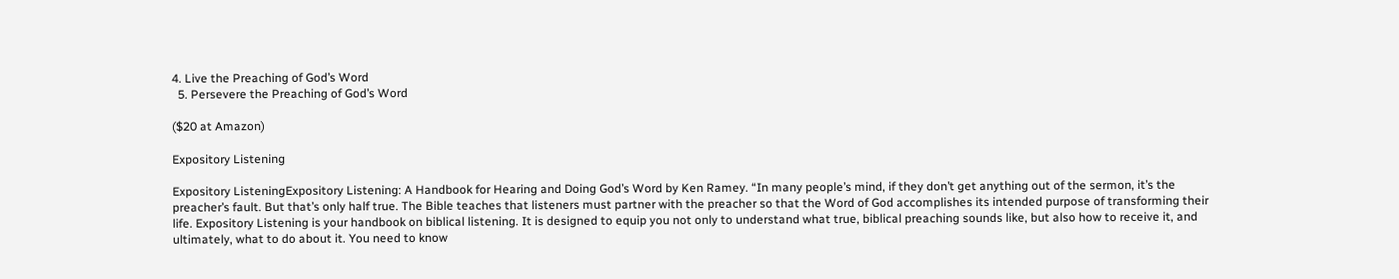4. Live the Preaching of God’s Word
  5. Persevere the Preaching of God’s Word

($20 at Amazon)

Expository Listening

Expository ListeningExpository Listening: A Handbook for Hearing and Doing God’s Word by Ken Ramey. “In many people’s mind, if they don’t get anything out of the sermon, it’s the preacher’s fault. But that’s only half true. The Bible teaches that listeners must partner with the preacher so that the Word of God accomplishes its intended purpose of transforming their life. Expository Listening is your handbook on biblical listening. It is designed to equip you not only to understand what true, biblical preaching sounds like, but also how to receive it, and ultimately, what to do about it. You need to know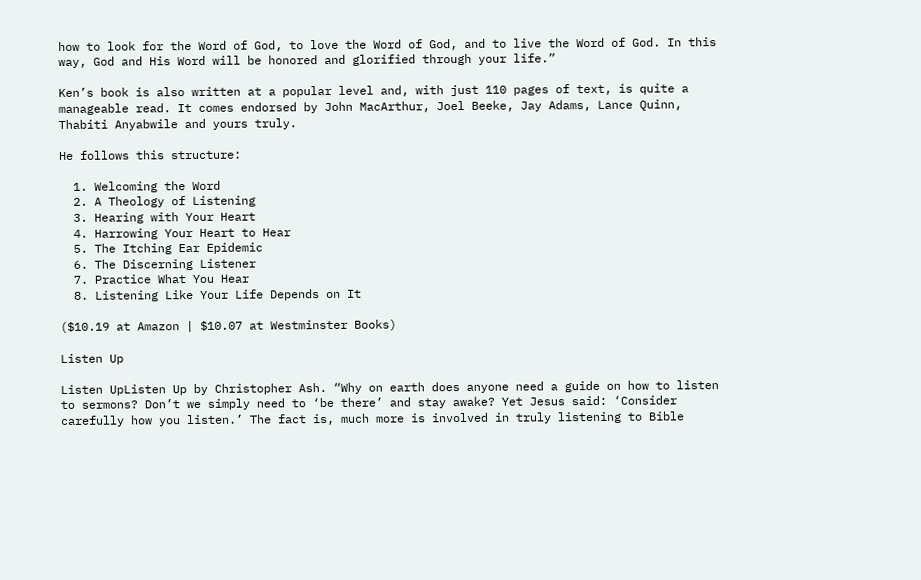how to look for the Word of God, to love the Word of God, and to live the Word of God. In this way, God and His Word will be honored and glorified through your life.”

Ken’s book is also written at a popular level and, with just 110 pages of text, is quite a manageable read. It comes endorsed by John MacArthur, Joel Beeke, Jay Adams, Lance Quinn, Thabiti Anyabwile and yours truly.

He follows this structure:

  1. Welcoming the Word
  2. A Theology of Listening
  3. Hearing with Your Heart
  4. Harrowing Your Heart to Hear
  5. The Itching Ear Epidemic
  6. The Discerning Listener
  7. Practice What You Hear
  8. Listening Like Your Life Depends on It

($10.19 at Amazon | $10.07 at Westminster Books)

Listen Up

Listen UpListen Up by Christopher Ash. “Why on earth does anyone need a guide on how to listen to sermons? Don’t we simply need to ‘be there’ and stay awake? Yet Jesus said: ‘Consider carefully how you listen.’ The fact is, much more is involved in truly listening to Bible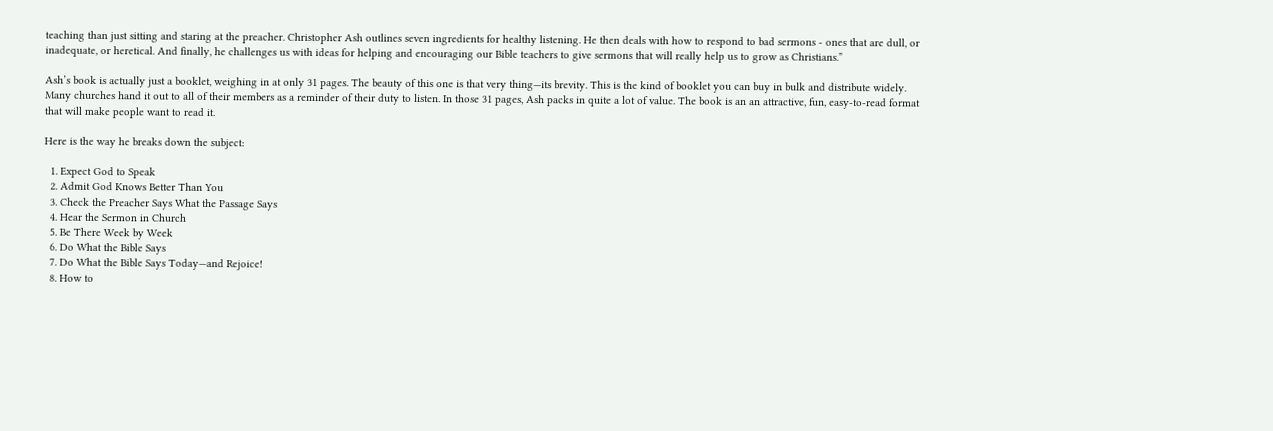teaching than just sitting and staring at the preacher. Christopher Ash outlines seven ingredients for healthy listening. He then deals with how to respond to bad sermons - ones that are dull, or inadequate, or heretical. And finally, he challenges us with ideas for helping and encouraging our Bible teachers to give sermons that will really help us to grow as Christians.”

Ash’s book is actually just a booklet, weighing in at only 31 pages. The beauty of this one is that very thing—its brevity. This is the kind of booklet you can buy in bulk and distribute widely. Many churches hand it out to all of their members as a reminder of their duty to listen. In those 31 pages, Ash packs in quite a lot of value. The book is an an attractive, fun, easy-to-read format that will make people want to read it.

Here is the way he breaks down the subject:

  1. Expect God to Speak
  2. Admit God Knows Better Than You
  3. Check the Preacher Says What the Passage Says
  4. Hear the Sermon in Church
  5. Be There Week by Week
  6. Do What the Bible Says
  7. Do What the Bible Says Today—and Rejoice!
  8. How to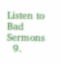Listen to Bad Sermons
  9.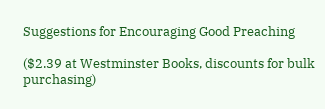Suggestions for Encouraging Good Preaching

($2.39 at Westminster Books, discounts for bulk purchasing)